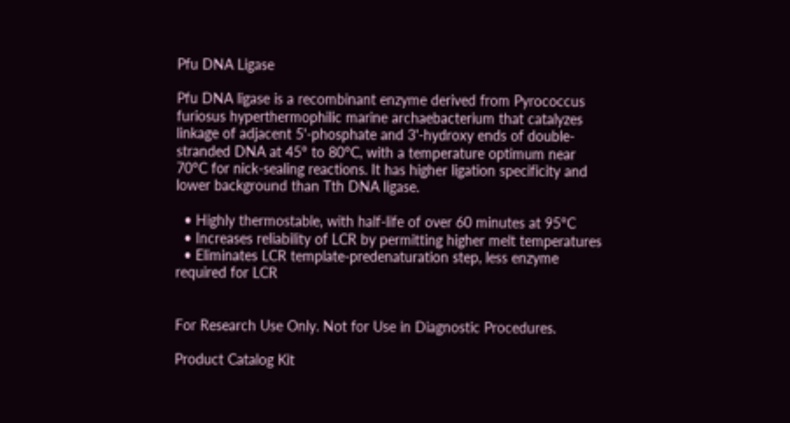Pfu DNA Ligase

Pfu DNA ligase is a recombinant enzyme derived from Pyrococcus furiosus hyperthermophilic marine archaebacterium that catalyzes linkage of adjacent 5'-phosphate and 3'-hydroxy ends of double-stranded DNA at 45° to 80°C, with a temperature optimum near 70°C for nick-sealing reactions. It has higher ligation specificity and lower background than Tth DNA ligase.

  • Highly thermostable, with half-life of over 60 minutes at 95°C
  • Increases reliability of LCR by permitting higher melt temperatures
  • Eliminates LCR template-predenaturation step, less enzyme required for LCR


For Research Use Only. Not for Use in Diagnostic Procedures.

Product Catalog Kit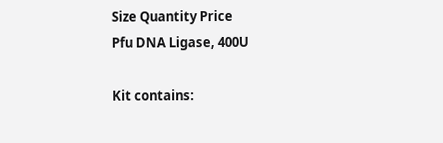Size Quantity Price
Pfu DNA Ligase, 400U

Kit contains: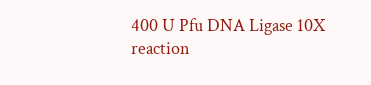400 U Pfu DNA Ligase 10X reaction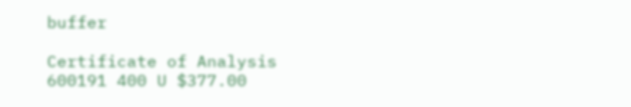buffer

Certificate of Analysis
600191 400 U $377.00